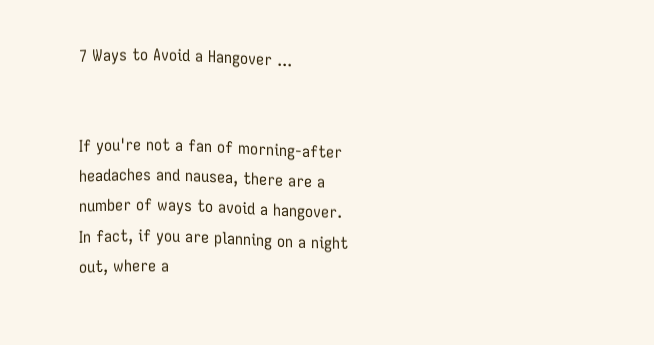7 Ways to Avoid a Hangover ...


If you're not a fan of morning-after headaches and nausea, there are a number of ways to avoid a hangover. In fact, if you are planning on a night out, where a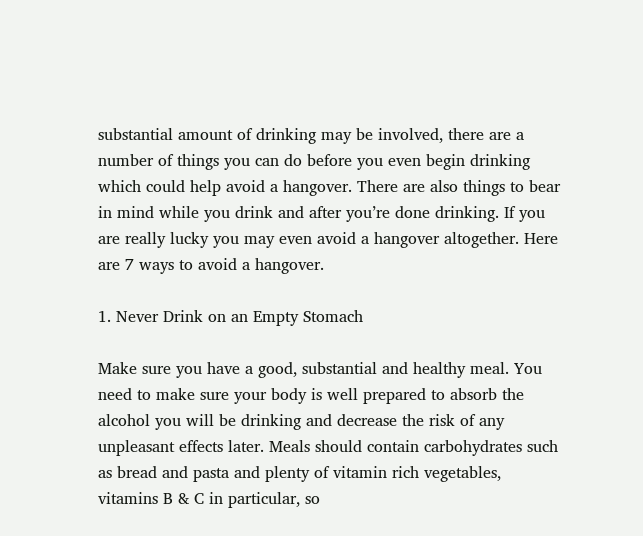substantial amount of drinking may be involved, there are a number of things you can do before you even begin drinking which could help avoid a hangover. There are also things to bear in mind while you drink and after you’re done drinking. If you are really lucky you may even avoid a hangover altogether. Here are 7 ways to avoid a hangover.

1. Never Drink on an Empty Stomach

Make sure you have a good, substantial and healthy meal. You need to make sure your body is well prepared to absorb the alcohol you will be drinking and decrease the risk of any unpleasant effects later. Meals should contain carbohydrates such as bread and pasta and plenty of vitamin rich vegetables, vitamins B & C in particular, so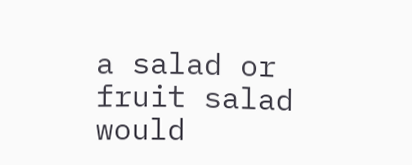a salad or fruit salad would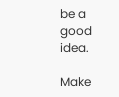be a good idea.

Make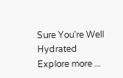Sure You're Well Hydrated
Explore more ...